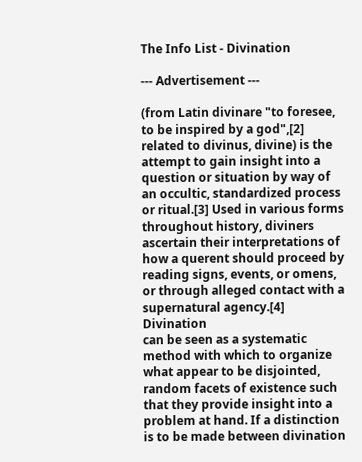The Info List - Divination

--- Advertisement ---

(from Latin divinare "to foresee, to be inspired by a god",[2] related to divinus, divine) is the attempt to gain insight into a question or situation by way of an occultic, standardized process or ritual.[3] Used in various forms throughout history, diviners ascertain their interpretations of how a querent should proceed by reading signs, events, or omens, or through alleged contact with a supernatural agency.[4] Divination
can be seen as a systematic method with which to organize what appear to be disjointed, random facets of existence such that they provide insight into a problem at hand. If a distinction is to be made between divination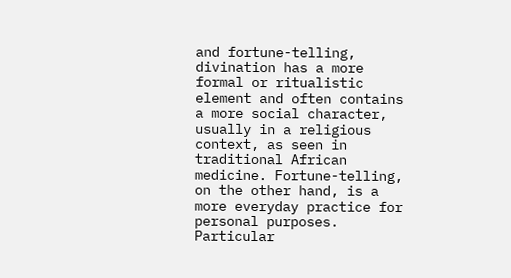and fortune-telling, divination has a more formal or ritualistic element and often contains a more social character, usually in a religious context, as seen in traditional African medicine. Fortune-telling, on the other hand, is a more everyday practice for personal purposes. Particular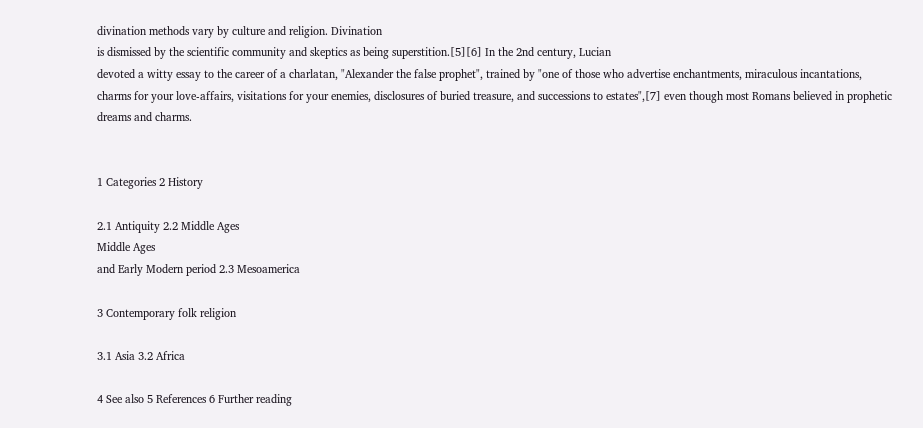divination methods vary by culture and religion. Divination
is dismissed by the scientific community and skeptics as being superstition.[5][6] In the 2nd century, Lucian
devoted a witty essay to the career of a charlatan, "Alexander the false prophet", trained by "one of those who advertise enchantments, miraculous incantations, charms for your love-affairs, visitations for your enemies, disclosures of buried treasure, and successions to estates",[7] even though most Romans believed in prophetic dreams and charms.


1 Categories 2 History

2.1 Antiquity 2.2 Middle Ages
Middle Ages
and Early Modern period 2.3 Mesoamerica

3 Contemporary folk religion

3.1 Asia 3.2 Africa

4 See also 5 References 6 Further reading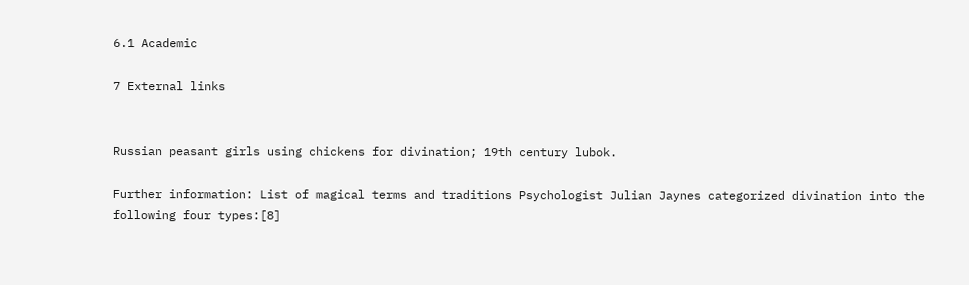6.1 Academic

7 External links


Russian peasant girls using chickens for divination; 19th century lubok.

Further information: List of magical terms and traditions Psychologist Julian Jaynes categorized divination into the following four types:[8]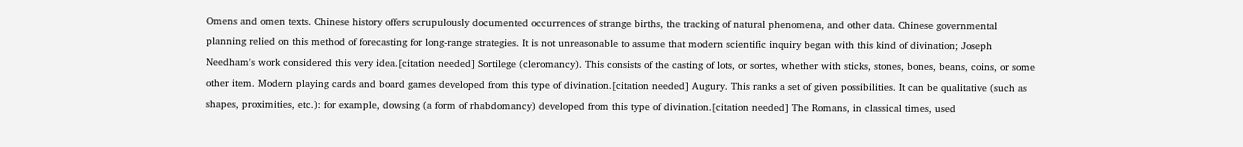Omens and omen texts. Chinese history offers scrupulously documented occurrences of strange births, the tracking of natural phenomena, and other data. Chinese governmental planning relied on this method of forecasting for long-range strategies. It is not unreasonable to assume that modern scientific inquiry began with this kind of divination; Joseph Needham's work considered this very idea.[citation needed] Sortilege (cleromancy). This consists of the casting of lots, or sortes, whether with sticks, stones, bones, beans, coins, or some other item. Modern playing cards and board games developed from this type of divination.[citation needed] Augury. This ranks a set of given possibilities. It can be qualitative (such as shapes, proximities, etc.): for example, dowsing (a form of rhabdomancy) developed from this type of divination.[citation needed] The Romans, in classical times, used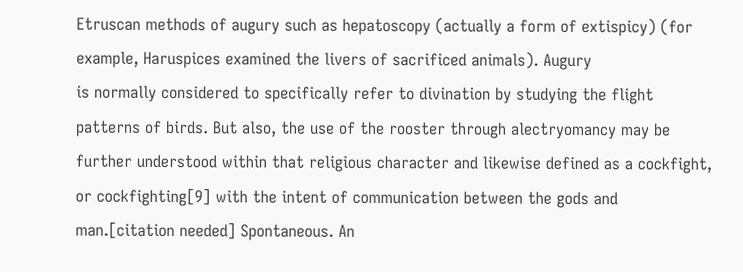Etruscan methods of augury such as hepatoscopy (actually a form of extispicy) (for example, Haruspices examined the livers of sacrificed animals). Augury
is normally considered to specifically refer to divination by studying the flight patterns of birds. But also, the use of the rooster through alectryomancy may be further understood within that religious character and likewise defined as a cockfight, or cockfighting[9] with the intent of communication between the gods and man.[citation needed] Spontaneous. An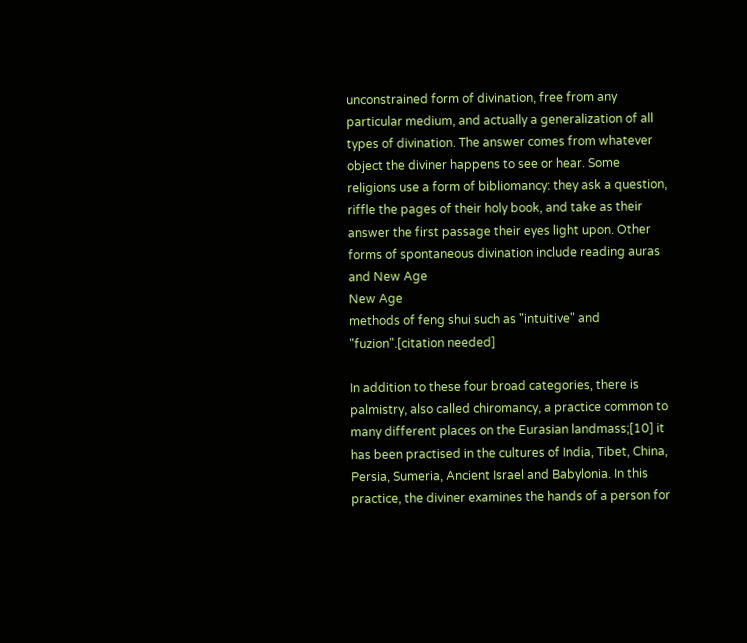unconstrained form of divination, free from any particular medium, and actually a generalization of all types of divination. The answer comes from whatever object the diviner happens to see or hear. Some religions use a form of bibliomancy: they ask a question, riffle the pages of their holy book, and take as their answer the first passage their eyes light upon. Other forms of spontaneous divination include reading auras and New Age
New Age
methods of feng shui such as "intuitive" and "fuzion".[citation needed]

In addition to these four broad categories, there is palmistry, also called chiromancy, a practice common to many different places on the Eurasian landmass;[10] it has been practised in the cultures of India, Tibet, China, Persia, Sumeria, Ancient Israel and Babylonia. In this practice, the diviner examines the hands of a person for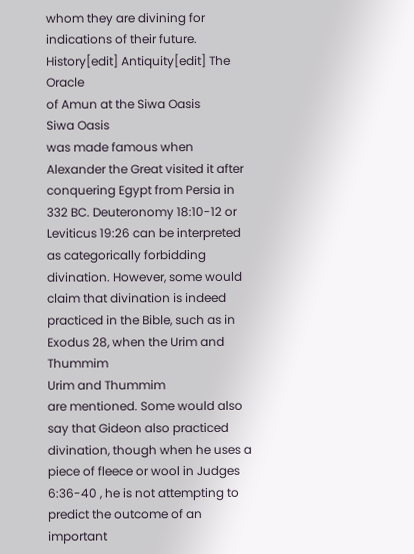whom they are divining for indications of their future. History[edit] Antiquity[edit] The Oracle
of Amun at the Siwa Oasis
Siwa Oasis
was made famous when Alexander the Great visited it after conquering Egypt from Persia in 332 BC. Deuteronomy 18:10-12 or Leviticus 19:26 can be interpreted as categorically forbidding divination. However, some would claim that divination is indeed practiced in the Bible, such as in Exodus 28, when the Urim and Thummim
Urim and Thummim
are mentioned. Some would also say that Gideon also practiced divination, though when he uses a piece of fleece or wool in Judges 6:36-40 , he is not attempting to predict the outcome of an important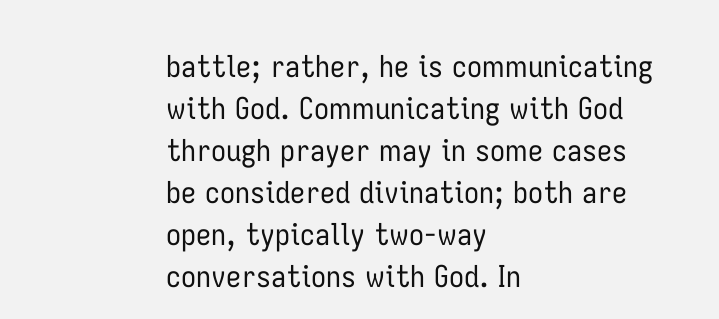battle; rather, he is communicating with God. Communicating with God through prayer may in some cases be considered divination; both are open, typically two-way conversations with God. In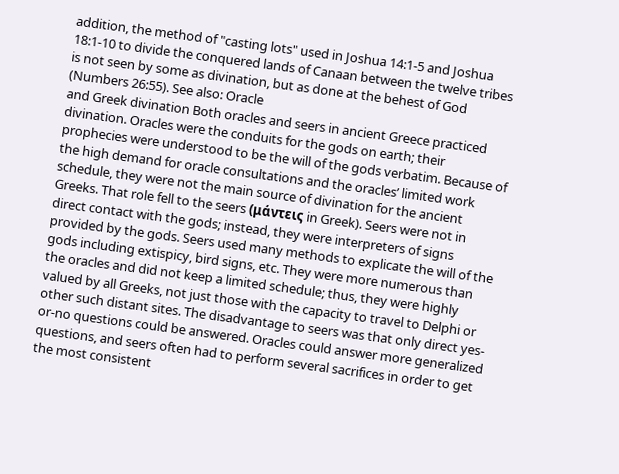addition, the method of "casting lots" used in Joshua 14:1-5 and Joshua 18:1-10 to divide the conquered lands of Canaan between the twelve tribes is not seen by some as divination, but as done at the behest of God (Numbers 26:55). See also: Oracle
and Greek divination Both oracles and seers in ancient Greece practiced divination. Oracles were the conduits for the gods on earth; their prophecies were understood to be the will of the gods verbatim. Because of the high demand for oracle consultations and the oracles’ limited work schedule, they were not the main source of divination for the ancient Greeks. That role fell to the seers (μάντεις in Greek). Seers were not in direct contact with the gods; instead, they were interpreters of signs provided by the gods. Seers used many methods to explicate the will of the gods including extispicy, bird signs, etc. They were more numerous than the oracles and did not keep a limited schedule; thus, they were highly valued by all Greeks, not just those with the capacity to travel to Delphi or other such distant sites. The disadvantage to seers was that only direct yes-or-no questions could be answered. Oracles could answer more generalized questions, and seers often had to perform several sacrifices in order to get the most consistent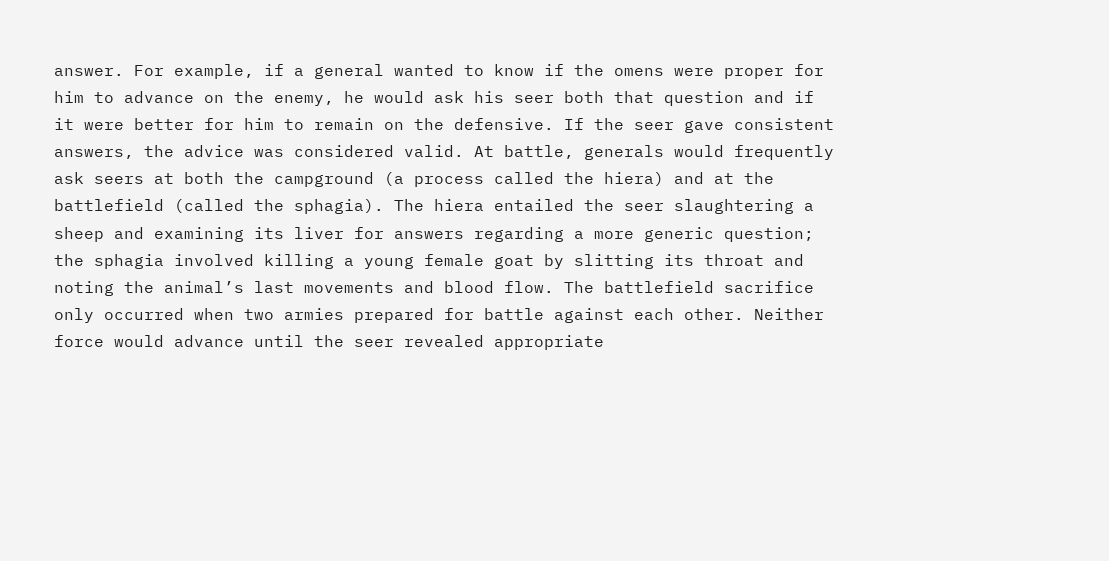answer. For example, if a general wanted to know if the omens were proper for him to advance on the enemy, he would ask his seer both that question and if it were better for him to remain on the defensive. If the seer gave consistent answers, the advice was considered valid. At battle, generals would frequently ask seers at both the campground (a process called the hiera) and at the battlefield (called the sphagia). The hiera entailed the seer slaughtering a sheep and examining its liver for answers regarding a more generic question; the sphagia involved killing a young female goat by slitting its throat and noting the animal’s last movements and blood flow. The battlefield sacrifice only occurred when two armies prepared for battle against each other. Neither force would advance until the seer revealed appropriate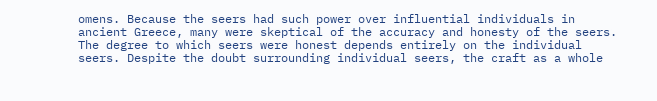omens. Because the seers had such power over influential individuals in ancient Greece, many were skeptical of the accuracy and honesty of the seers. The degree to which seers were honest depends entirely on the individual seers. Despite the doubt surrounding individual seers, the craft as a whole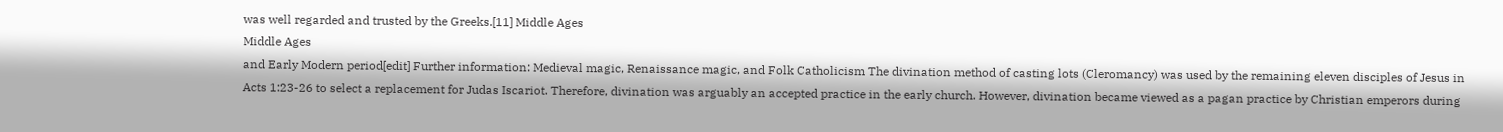was well regarded and trusted by the Greeks.[11] Middle Ages
Middle Ages
and Early Modern period[edit] Further information: Medieval magic, Renaissance magic, and Folk Catholicism The divination method of casting lots (Cleromancy) was used by the remaining eleven disciples of Jesus in Acts 1:23-26 to select a replacement for Judas Iscariot. Therefore, divination was arguably an accepted practice in the early church. However, divination became viewed as a pagan practice by Christian emperors during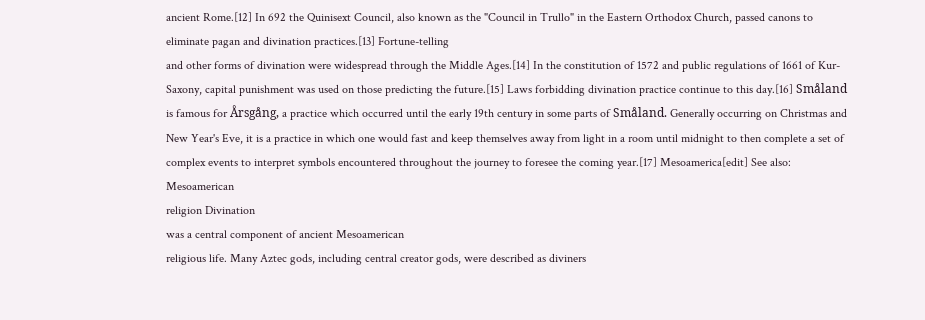ancient Rome.[12] In 692 the Quinisext Council, also known as the "Council in Trullo" in the Eastern Orthodox Church, passed canons to eliminate pagan and divination practices.[13] Fortune-telling
and other forms of divination were widespread through the Middle Ages.[14] In the constitution of 1572 and public regulations of 1661 of Kur-Saxony, capital punishment was used on those predicting the future.[15] Laws forbidding divination practice continue to this day.[16] Småland
is famous for Årsgång, a practice which occurred until the early 19th century in some parts of Småland. Generally occurring on Christmas and New Year's Eve, it is a practice in which one would fast and keep themselves away from light in a room until midnight to then complete a set of complex events to interpret symbols encountered throughout the journey to foresee the coming year.[17] Mesoamerica[edit] See also: Mesoamerican
religion Divination
was a central component of ancient Mesoamerican
religious life. Many Aztec gods, including central creator gods, were described as diviners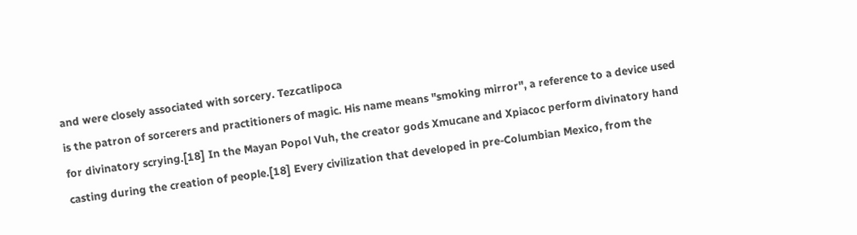and were closely associated with sorcery. Tezcatlipoca
is the patron of sorcerers and practitioners of magic. His name means "smoking mirror", a reference to a device used for divinatory scrying.[18] In the Mayan Popol Vuh, the creator gods Xmucane and Xpiacoc perform divinatory hand casting during the creation of people.[18] Every civilization that developed in pre-Columbian Mexico, from the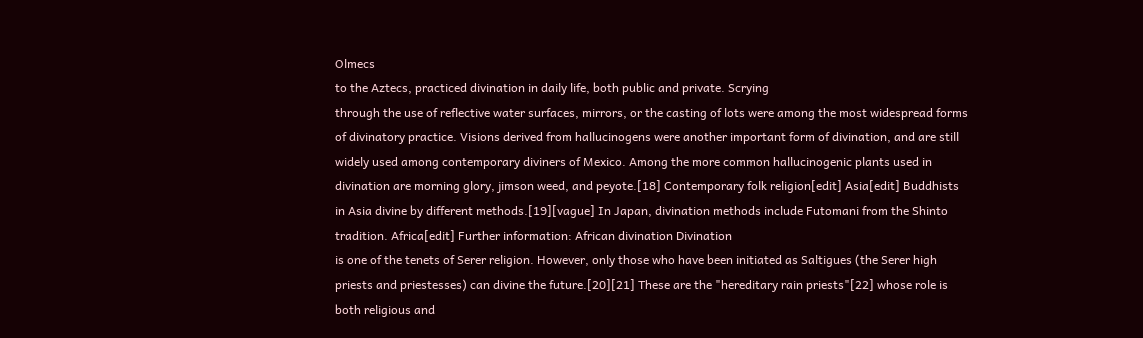Olmecs
to the Aztecs, practiced divination in daily life, both public and private. Scrying
through the use of reflective water surfaces, mirrors, or the casting of lots were among the most widespread forms of divinatory practice. Visions derived from hallucinogens were another important form of divination, and are still widely used among contemporary diviners of Mexico. Among the more common hallucinogenic plants used in divination are morning glory, jimson weed, and peyote.[18] Contemporary folk religion[edit] Asia[edit] Buddhists in Asia divine by different methods.[19][vague] In Japan, divination methods include Futomani from the Shinto tradition. Africa[edit] Further information: African divination Divination
is one of the tenets of Serer religion. However, only those who have been initiated as Saltigues (the Serer high priests and priestesses) can divine the future.[20][21] These are the "hereditary rain priests"[22] whose role is both religious and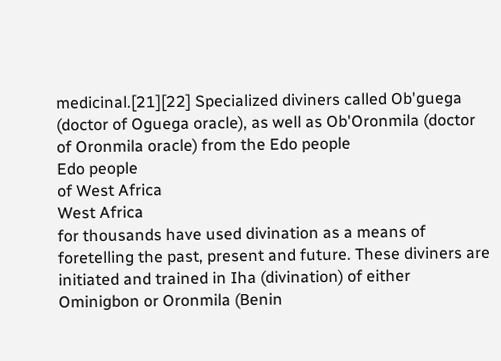medicinal.[21][22] Specialized diviners called Ob'guega (doctor of Oguega oracle), as well as Ob'Oronmila (doctor of Oronmila oracle) from the Edo people
Edo people
of West Africa
West Africa
for thousands have used divination as a means of foretelling the past, present and future. These diviners are initiated and trained in Iha (divination) of either Ominigbon or Oronmila (Benin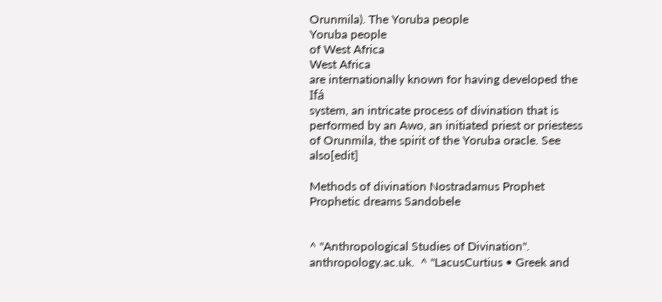Orunmila). The Yoruba people
Yoruba people
of West Africa
West Africa
are internationally known for having developed the Ifá
system, an intricate process of divination that is performed by an Awo, an initiated priest or priestess of Orunmila, the spirit of the Yoruba oracle. See also[edit]

Methods of divination Nostradamus Prophet Prophetic dreams Sandobele


^ "Anthropological Studies of Divination". anthropology.ac.uk.  ^ "LacusCurtius • Greek and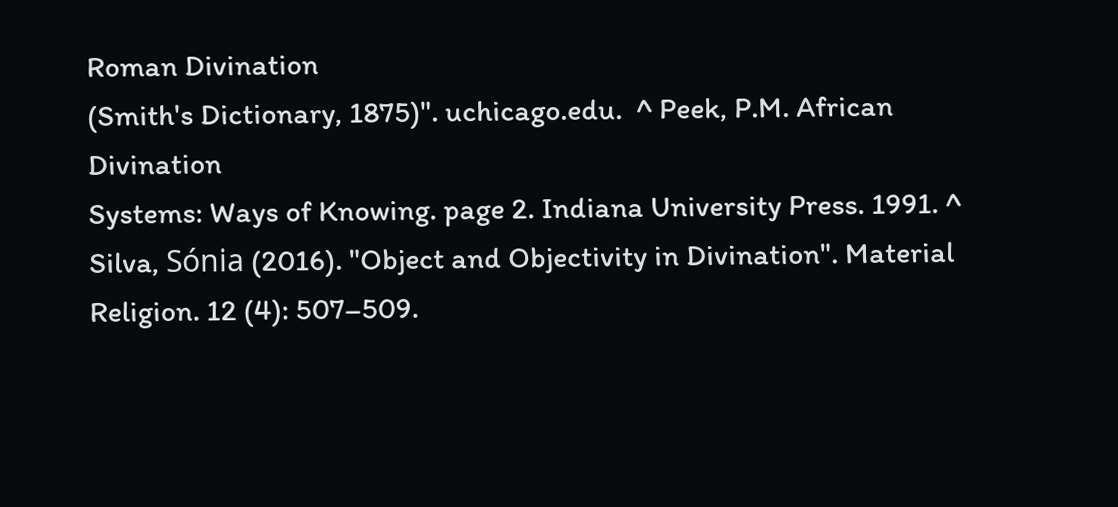Roman Divination
(Smith's Dictionary, 1875)". uchicago.edu.  ^ Peek, P.M. African Divination
Systems: Ways of Knowing. page 2. Indiana University Press. 1991. ^ Silva, Sónia (2016). "Object and Objectivity in Divination". Material Religion. 12 (4): 507–509.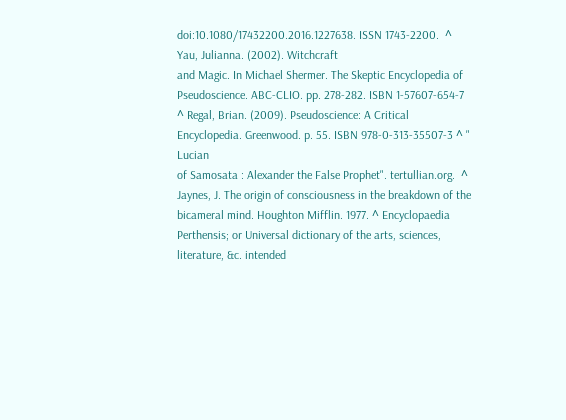doi:10.1080/17432200.2016.1227638. ISSN 1743-2200.  ^ Yau, Julianna. (2002). Witchcraft
and Magic. In Michael Shermer. The Skeptic Encyclopedia of Pseudoscience. ABC-CLIO. pp. 278-282. ISBN 1-57607-654-7 ^ Regal, Brian. (2009). Pseudoscience: A Critical Encyclopedia. Greenwood. p. 55. ISBN 978-0-313-35507-3 ^ " Lucian
of Samosata : Alexander the False Prophet". tertullian.org.  ^ Jaynes, J. The origin of consciousness in the breakdown of the bicameral mind. Houghton Mifflin. 1977. ^ Encyclopaedia Perthensis; or Universal dictionary of the arts, sciences, literature, &c. intended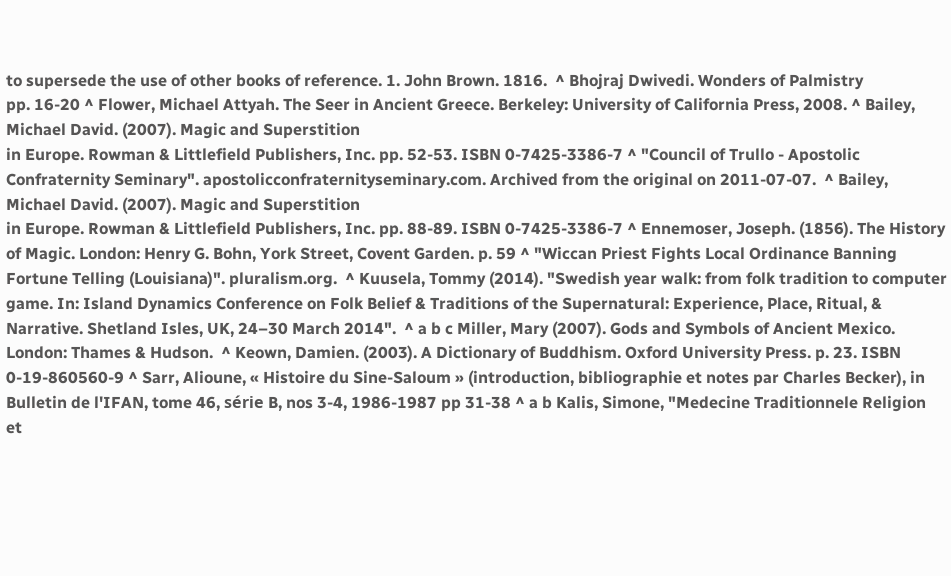to supersede the use of other books of reference. 1. John Brown. 1816.  ^ Bhojraj Dwivedi. Wonders of Palmistry
pp. 16-20 ^ Flower, Michael Attyah. The Seer in Ancient Greece. Berkeley: University of California Press, 2008. ^ Bailey, Michael David. (2007). Magic and Superstition
in Europe. Rowman & Littlefield Publishers, Inc. pp. 52-53. ISBN 0-7425-3386-7 ^ "Council of Trullo - Apostolic Confraternity Seminary". apostolicconfraternityseminary.com. Archived from the original on 2011-07-07.  ^ Bailey, Michael David. (2007). Magic and Superstition
in Europe. Rowman & Littlefield Publishers, Inc. pp. 88-89. ISBN 0-7425-3386-7 ^ Ennemoser, Joseph. (1856). The History of Magic. London: Henry G. Bohn, York Street, Covent Garden. p. 59 ^ "Wiccan Priest Fights Local Ordinance Banning Fortune Telling (Louisiana)". pluralism.org.  ^ Kuusela, Tommy (2014). "Swedish year walk: from folk tradition to computer game. In: Island Dynamics Conference on Folk Belief & Traditions of the Supernatural: Experience, Place, Ritual, & Narrative. Shetland Isles, UK, 24–30 March 2014".  ^ a b c Miller, Mary (2007). Gods and Symbols of Ancient Mexico. London: Thames & Hudson.  ^ Keown, Damien. (2003). A Dictionary of Buddhism. Oxford University Press. p. 23. ISBN 0-19-860560-9 ^ Sarr, Alioune, « Histoire du Sine-Saloum » (introduction, bibliographie et notes par Charles Becker), in Bulletin de l'IFAN, tome 46, série B, nos 3-4, 1986-1987 pp 31-38 ^ a b Kalis, Simone, "Medecine Traditionnele Religion
et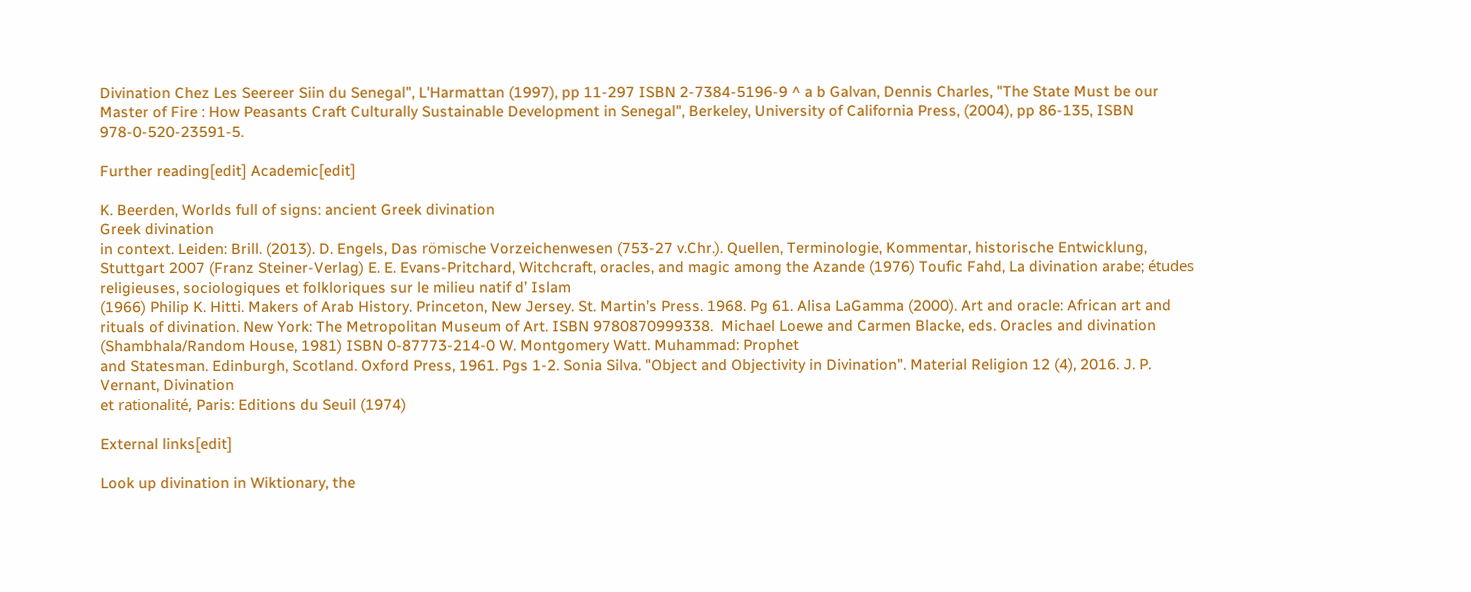Divination Chez Les Seereer Siin du Senegal", L'Harmattan (1997), pp 11-297 ISBN 2-7384-5196-9 ^ a b Galvan, Dennis Charles, "The State Must be our Master of Fire : How Peasants Craft Culturally Sustainable Development in Senegal", Berkeley, University of California Press, (2004), pp 86-135, ISBN 978-0-520-23591-5.

Further reading[edit] Academic[edit]

K. Beerden, Worlds full of signs: ancient Greek divination
Greek divination
in context. Leiden: Brill. (2013). D. Engels, Das römische Vorzeichenwesen (753-27 v.Chr.). Quellen, Terminologie, Kommentar, historische Entwicklung, Stuttgart 2007 (Franz Steiner-Verlag) E. E. Evans-Pritchard, Witchcraft, oracles, and magic among the Azande (1976) Toufic Fahd, La divination arabe; études religieuses, sociologiques et folkloriques sur le milieu natif d’ Islam
(1966) Philip K. Hitti. Makers of Arab History. Princeton, New Jersey. St. Martin’s Press. 1968. Pg 61. Alisa LaGamma (2000). Art and oracle: African art and rituals of divination. New York: The Metropolitan Museum of Art. ISBN 9780870999338.  Michael Loewe and Carmen Blacke, eds. Oracles and divination (Shambhala/Random House, 1981) ISBN 0-87773-214-0 W. Montgomery Watt. Muhammad: Prophet
and Statesman. Edinburgh, Scotland. Oxford Press, 1961. Pgs 1-2. Sonia Silva. "Object and Objectivity in Divination". Material Religion 12 (4), 2016. J. P. Vernant, Divination
et rationalité, Paris: Editions du Seuil (1974)

External links[edit]

Look up divination in Wiktionary, the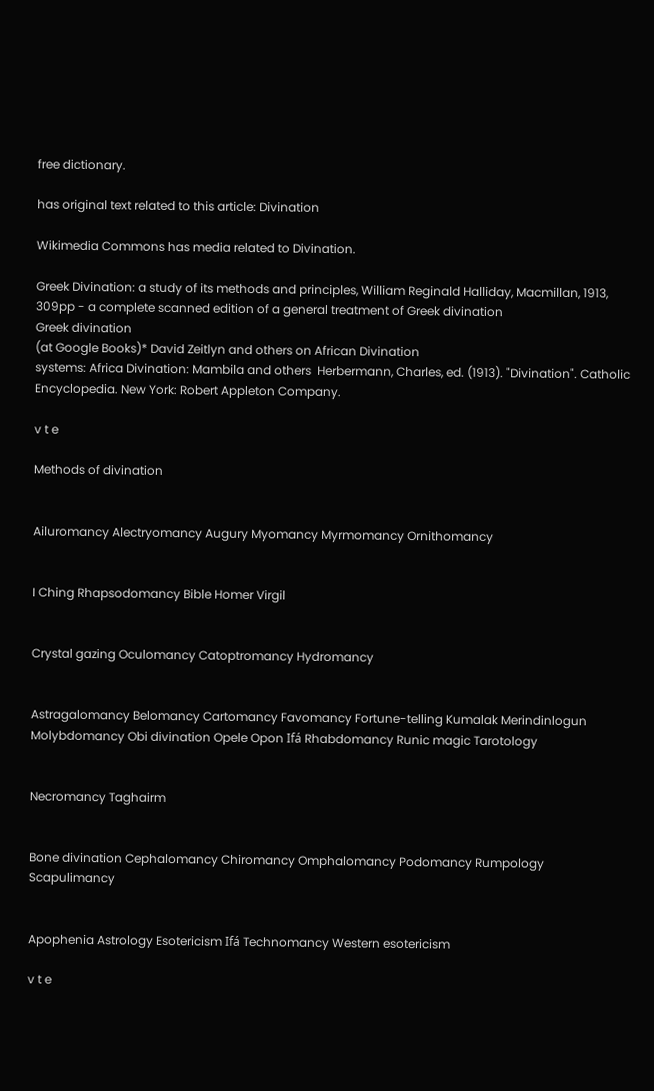free dictionary.

has original text related to this article: Divination

Wikimedia Commons has media related to Divination.

Greek Divination: a study of its methods and principles, William Reginald Halliday, Macmillan, 1913, 309pp - a complete scanned edition of a general treatment of Greek divination
Greek divination
(at Google Books)* David Zeitlyn and others on African Divination
systems: Africa Divination: Mambila and others  Herbermann, Charles, ed. (1913). "Divination". Catholic Encyclopedia. New York: Robert Appleton Company.

v t e

Methods of divination


Ailuromancy Alectryomancy Augury Myomancy Myrmomancy Ornithomancy


I Ching Rhapsodomancy Bible Homer Virgil


Crystal gazing Oculomancy Catoptromancy Hydromancy


Astragalomancy Belomancy Cartomancy Favomancy Fortune-telling Kumalak Merindinlogun Molybdomancy Obi divination Opele Opon Ifá Rhabdomancy Runic magic Tarotology


Necromancy Taghairm


Bone divination Cephalomancy Chiromancy Omphalomancy Podomancy Rumpology Scapulimancy


Apophenia Astrology Esotericism Ifá Technomancy Western esotericism

v t e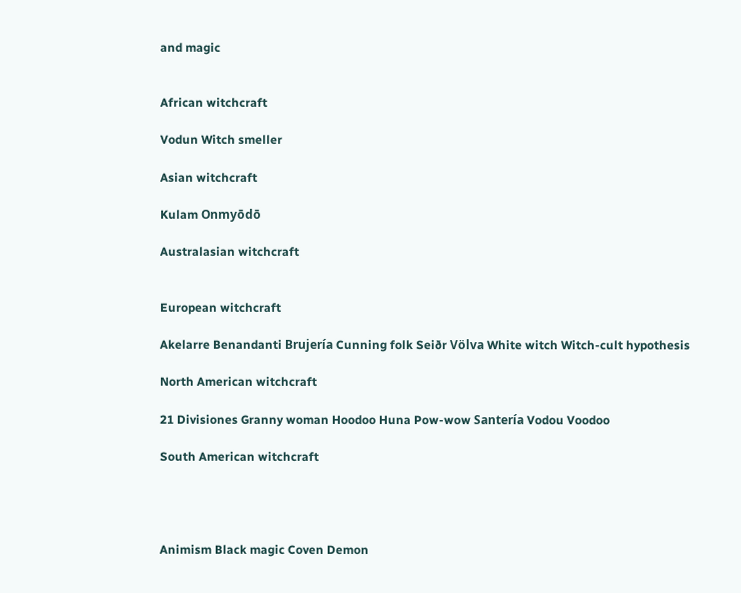and magic


African witchcraft

Vodun Witch smeller

Asian witchcraft

Kulam Onmyōdō

Australasian witchcraft


European witchcraft

Akelarre Benandanti Brujería Cunning folk Seiðr Völva White witch Witch-cult hypothesis

North American witchcraft

21 Divisiones Granny woman Hoodoo Huna Pow-wow Santería Vodou Voodoo

South American witchcraft




Animism Black magic Coven Demon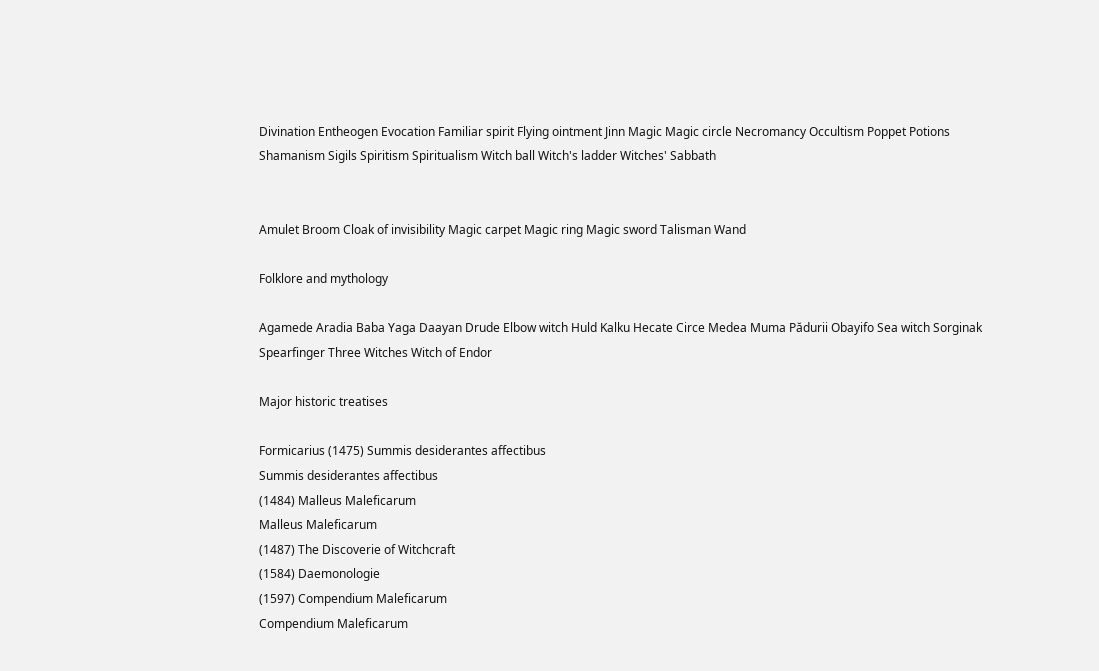Divination Entheogen Evocation Familiar spirit Flying ointment Jinn Magic Magic circle Necromancy Occultism Poppet Potions Shamanism Sigils Spiritism Spiritualism Witch ball Witch's ladder Witches' Sabbath


Amulet Broom Cloak of invisibility Magic carpet Magic ring Magic sword Talisman Wand

Folklore and mythology

Agamede Aradia Baba Yaga Daayan Drude Elbow witch Huld Kalku Hecate Circe Medea Muma Pădurii Obayifo Sea witch Sorginak Spearfinger Three Witches Witch of Endor

Major historic treatises

Formicarius (1475) Summis desiderantes affectibus
Summis desiderantes affectibus
(1484) Malleus Maleficarum
Malleus Maleficarum
(1487) The Discoverie of Witchcraft
(1584) Daemonologie
(1597) Compendium Maleficarum
Compendium Maleficarum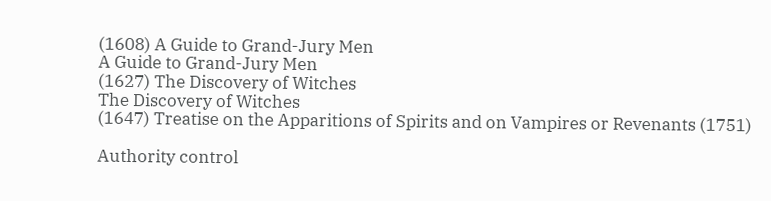(1608) A Guide to Grand-Jury Men
A Guide to Grand-Jury Men
(1627) The Discovery of Witches
The Discovery of Witches
(1647) Treatise on the Apparitions of Spirits and on Vampires or Revenants (1751)

Authority control